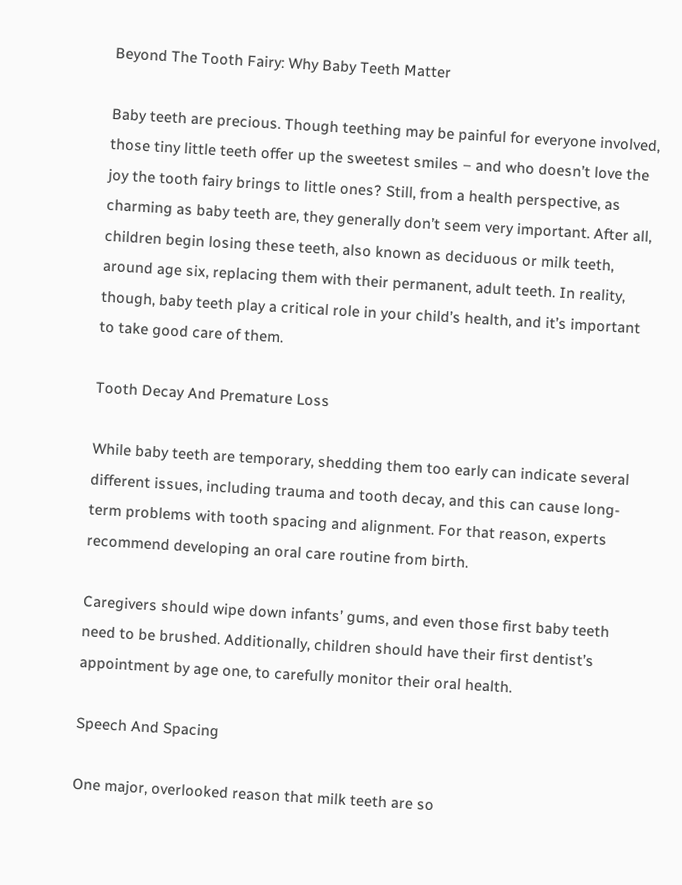Beyond The Tooth Fairy: Why Baby Teeth Matter

Baby teeth are precious. Though teething may be painful for everyone involved, those tiny little teeth offer up the sweetest smiles – and who doesn’t love the joy the tooth fairy brings to little ones? Still, from a health perspective, as charming as baby teeth are, they generally don’t seem very important. After all, children begin losing these teeth, also known as deciduous or milk teeth, around age six, replacing them with their permanent, adult teeth. In reality, though, baby teeth play a critical role in your child’s health, and it’s important to take good care of them.

Tooth Decay And Premature Loss

While baby teeth are temporary, shedding them too early can indicate several different issues, including trauma and tooth decay, and this can cause long-term problems with tooth spacing and alignment. For that reason, experts recommend developing an oral care routine from birth.

Caregivers should wipe down infants’ gums, and even those first baby teeth need to be brushed. Additionally, children should have their first dentist’s appointment by age one, to carefully monitor their oral health.

Speech And Spacing

One major, overlooked reason that milk teeth are so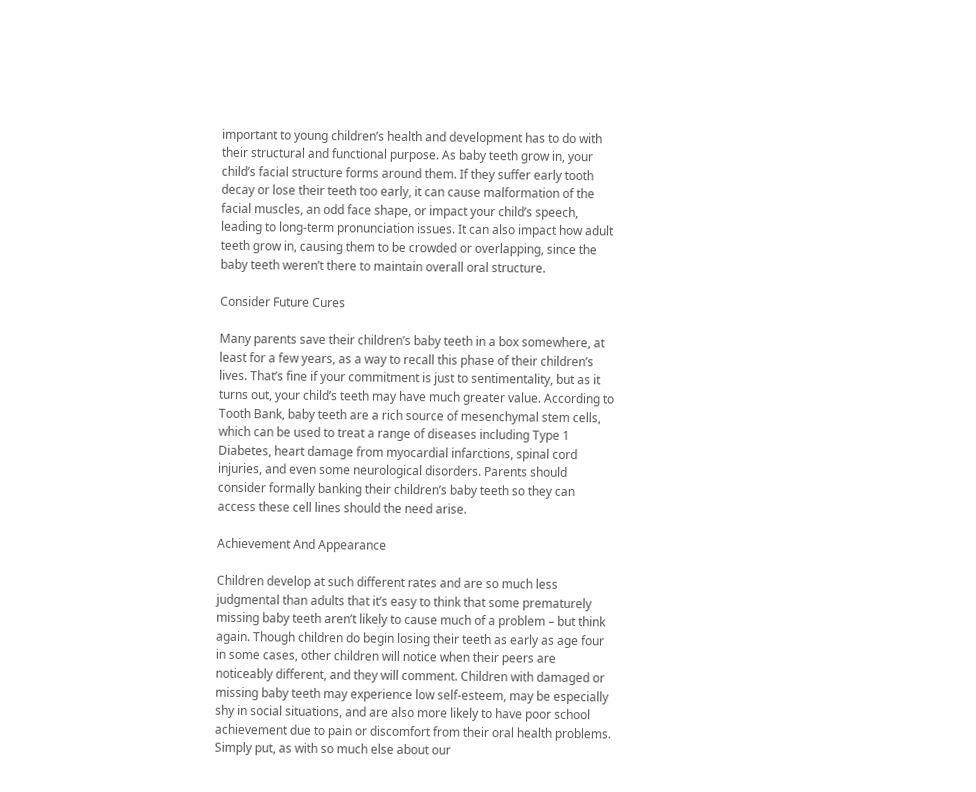important to young children’s health and development has to do with their structural and functional purpose. As baby teeth grow in, your child’s facial structure forms around them. If they suffer early tooth decay or lose their teeth too early, it can cause malformation of the facial muscles, an odd face shape, or impact your child’s speech, leading to long-term pronunciation issues. It can also impact how adult teeth grow in, causing them to be crowded or overlapping, since the baby teeth weren’t there to maintain overall oral structure.

Consider Future Cures

Many parents save their children’s baby teeth in a box somewhere, at least for a few years, as a way to recall this phase of their children’s lives. That’s fine if your commitment is just to sentimentality, but as it turns out, your child’s teeth may have much greater value. According to Tooth Bank, baby teeth are a rich source of mesenchymal stem cells, which can be used to treat a range of diseases including Type 1 Diabetes, heart damage from myocardial infarctions, spinal cord injuries, and even some neurological disorders. Parents should consider formally banking their children’s baby teeth so they can access these cell lines should the need arise.

Achievement And Appearance

Children develop at such different rates and are so much less judgmental than adults that it’s easy to think that some prematurely missing baby teeth aren’t likely to cause much of a problem – but think again. Though children do begin losing their teeth as early as age four in some cases, other children will notice when their peers are noticeably different, and they will comment. Children with damaged or missing baby teeth may experience low self-esteem, may be especially shy in social situations, and are also more likely to have poor school achievement due to pain or discomfort from their oral health problems. Simply put, as with so much else about our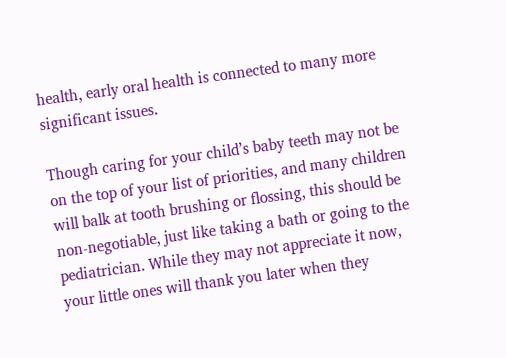health, early oral health is connected to many more significant issues.

Though caring for your child’s baby teeth may not be on the top of your list of priorities, and many children will balk at tooth brushing or flossing, this should be non-negotiable, just like taking a bath or going to the pediatrician. While they may not appreciate it now, your little ones will thank you later when they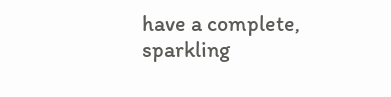have a complete, sparkling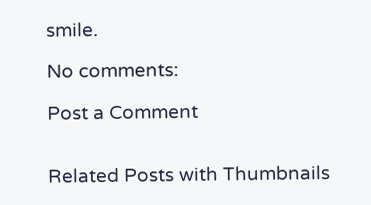smile.

No comments:

Post a Comment


Related Posts with Thumbnails